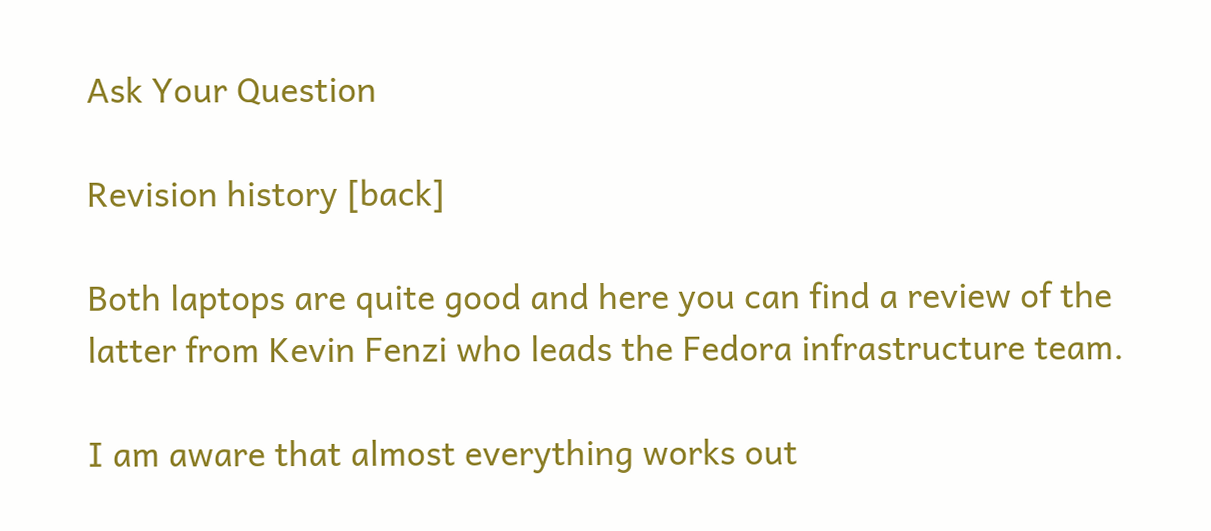Ask Your Question

Revision history [back]

Both laptops are quite good and here you can find a review of the latter from Kevin Fenzi who leads the Fedora infrastructure team.

I am aware that almost everything works out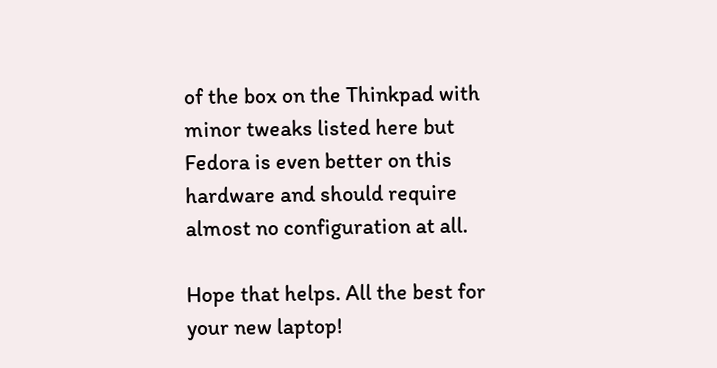of the box on the Thinkpad with minor tweaks listed here but Fedora is even better on this hardware and should require almost no configuration at all.

Hope that helps. All the best for your new laptop!